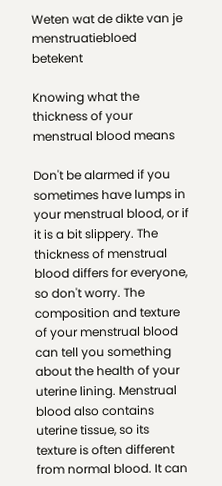Weten wat de dikte van je menstruatiebloed betekent

Knowing what the thickness of your menstrual blood means

Don't be alarmed if you sometimes have lumps in your menstrual blood, or if it is a bit slippery. The thickness of menstrual blood differs for everyone, so don't worry. The composition and texture of your menstrual blood can tell you something about the health of your uterine lining. Menstrual blood also contains uterine tissue, so its texture is often different from normal blood. It can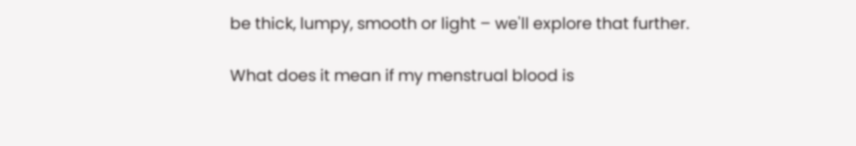be thick, lumpy, smooth or light – we'll explore that further.

What does it mean if my menstrual blood is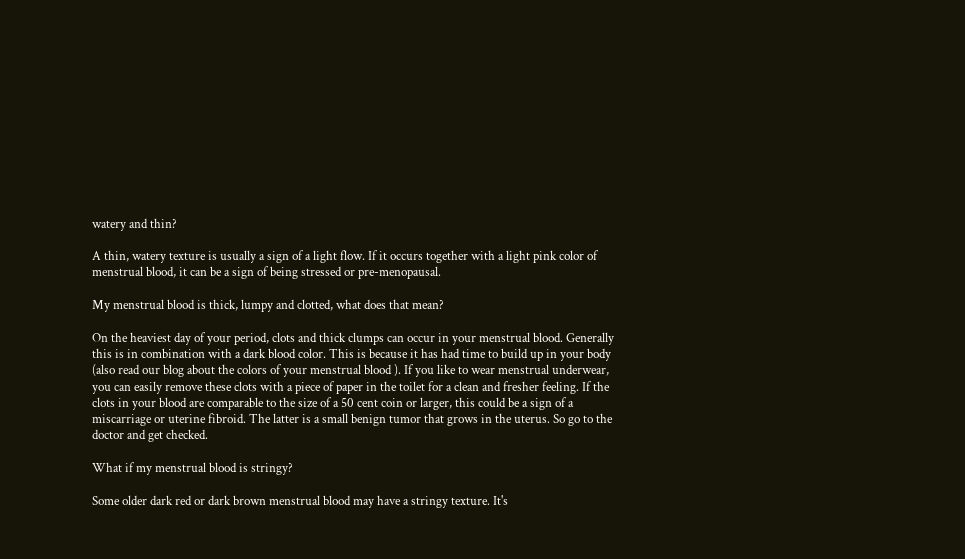watery and thin?

A thin, watery texture is usually a sign of a light flow. If it occurs together with a light pink color of menstrual blood, it can be a sign of being stressed or pre-menopausal.

My menstrual blood is thick, lumpy and clotted, what does that mean?

On the heaviest day of your period, clots and thick clumps can occur in your menstrual blood. Generally this is in combination with a dark blood color. This is because it has had time to build up in your body (also read our blog about the colors of your menstrual blood ). If you like to wear menstrual underwear, you can easily remove these clots with a piece of paper in the toilet for a clean and fresher feeling. If the clots in your blood are comparable to the size of a 50 cent coin or larger, this could be a sign of a miscarriage or uterine fibroid. The latter is a small benign tumor that grows in the uterus. So go to the doctor and get checked.

What if my menstrual blood is stringy?

Some older dark red or dark brown menstrual blood may have a stringy texture. It's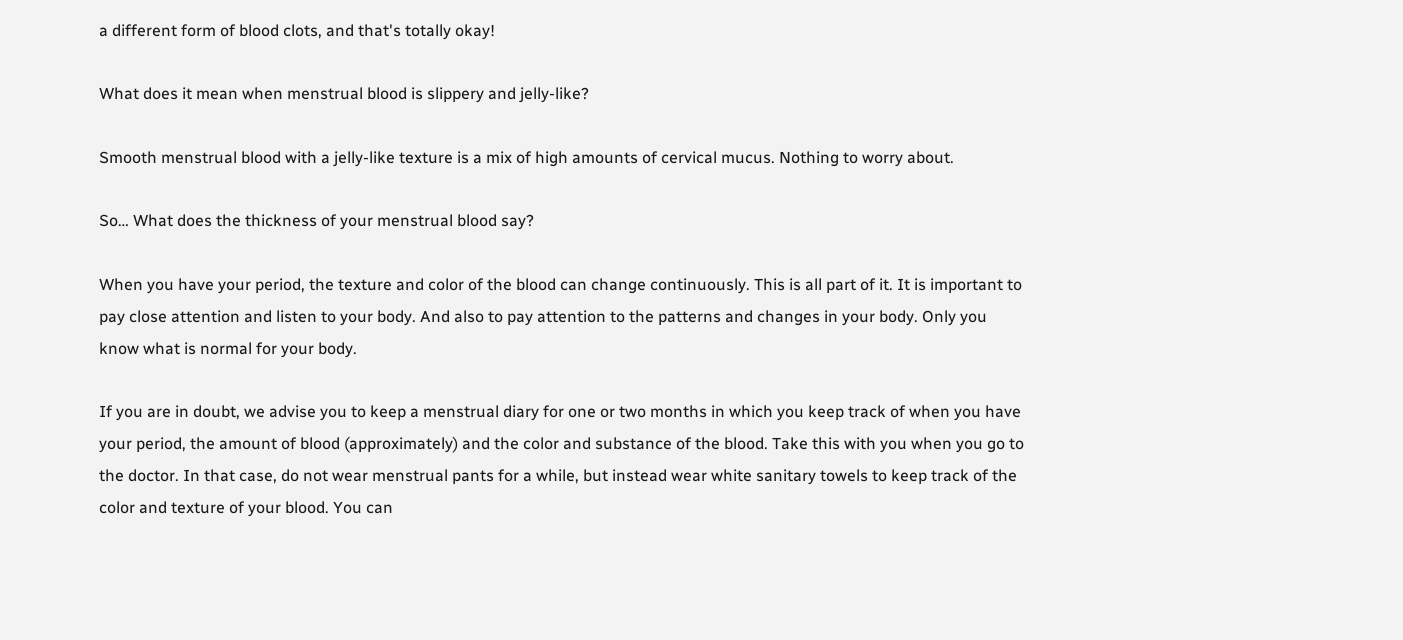a different form of blood clots, and that's totally okay!

What does it mean when menstrual blood is slippery and jelly-like?

Smooth menstrual blood with a jelly-like texture is a mix of high amounts of cervical mucus. Nothing to worry about.

So… What does the thickness of your menstrual blood say?

When you have your period, the texture and color of the blood can change continuously. This is all part of it. It is important to pay close attention and listen to your body. And also to pay attention to the patterns and changes in your body. Only you know what is normal for your body.

If you are in doubt, we advise you to keep a menstrual diary for one or two months in which you keep track of when you have your period, the amount of blood (approximately) and the color and substance of the blood. Take this with you when you go to the doctor. In that case, do not wear menstrual pants for a while, but instead wear white sanitary towels to keep track of the color and texture of your blood. You can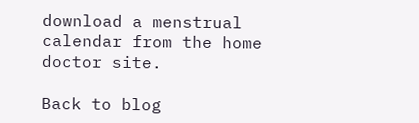download a menstrual calendar from the home doctor site.

Back to blog